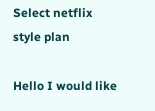Select netflix style plan

Hello I would like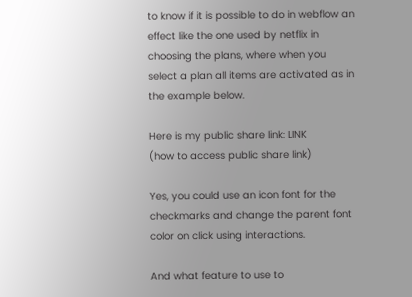to know if it is possible to do in webflow an effect like the one used by netflix in choosing the plans, where when you select a plan all items are activated as in the example below.

Here is my public share link: LINK
(how to access public share link)

Yes, you could use an icon font for the checkmarks and change the parent font color on click using interactions.

And what feature to use to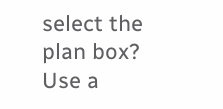select the plan box? Use a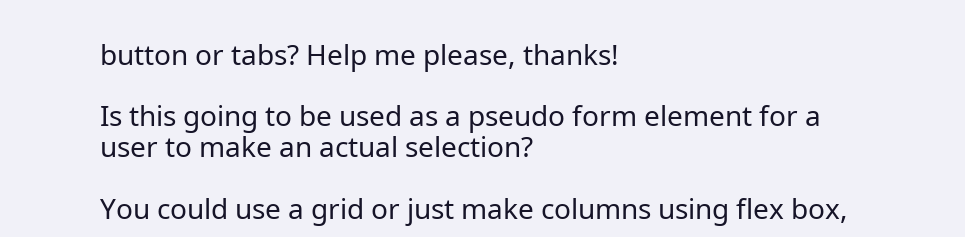button or tabs? Help me please, thanks!

Is this going to be used as a pseudo form element for a user to make an actual selection?

You could use a grid or just make columns using flex box,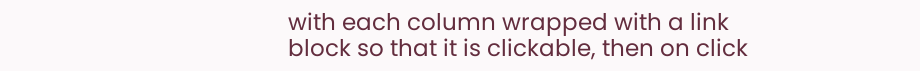with each column wrapped with a link block so that it is clickable, then on click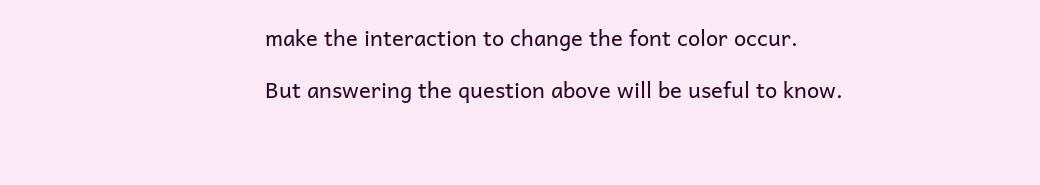make the interaction to change the font color occur.

But answering the question above will be useful to know.